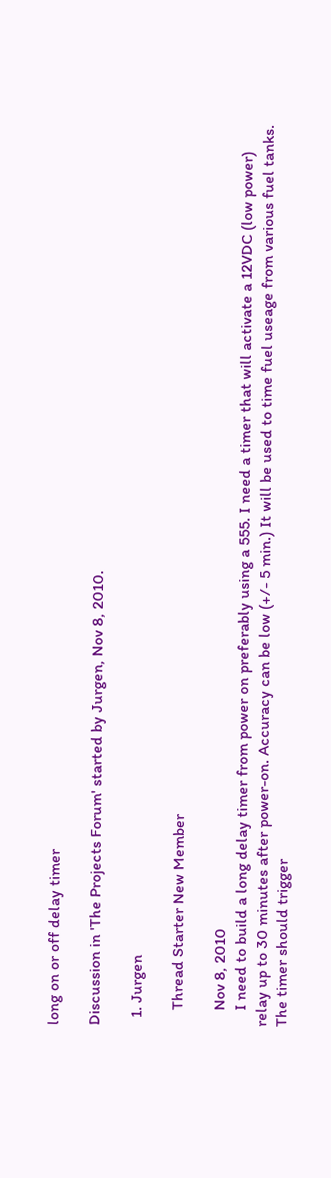long on or off delay timer

Discussion in 'The Projects Forum' started by Jurgen, Nov 8, 2010.

  1. Jurgen

    Thread Starter New Member

    Nov 8, 2010
    I need to build a long delay timer from power on preferably using a 555. I need a timer that will activate a 12VDC (low power) relay up to 30 minutes after power-on. Accuracy can be low (+/- 5 min.) It will be used to time fuel useage from various fuel tanks. The timer should trigger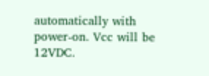automatically with power-on. Vcc will be 12VDC.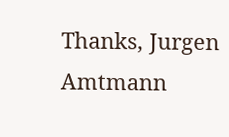Thanks, Jurgen Amtmann